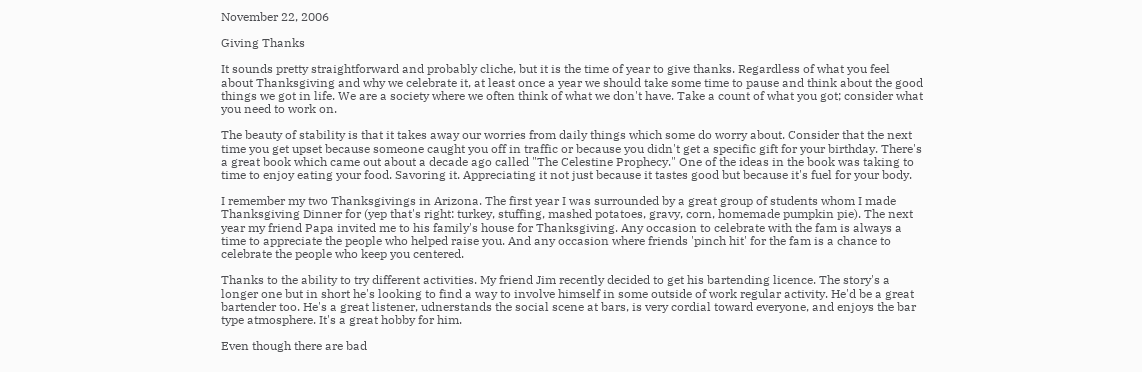November 22, 2006

Giving Thanks

It sounds pretty straightforward and probably cliche, but it is the time of year to give thanks. Regardless of what you feel about Thanksgiving and why we celebrate it, at least once a year we should take some time to pause and think about the good things we got in life. We are a society where we often think of what we don't have. Take a count of what you got; consider what you need to work on.

The beauty of stability is that it takes away our worries from daily things which some do worry about. Consider that the next time you get upset because someone caught you off in traffic or because you didn't get a specific gift for your birthday. There's a great book which came out about a decade ago called "The Celestine Prophecy." One of the ideas in the book was taking to time to enjoy eating your food. Savoring it. Appreciating it not just because it tastes good but because it's fuel for your body.

I remember my two Thanksgivings in Arizona. The first year I was surrounded by a great group of students whom I made Thanksgiving Dinner for (yep that's right: turkey, stuffing, mashed potatoes, gravy, corn, homemade pumpkin pie). The next year my friend Papa invited me to his family's house for Thanksgiving. Any occasion to celebrate with the fam is always a time to appreciate the people who helped raise you. And any occasion where friends 'pinch hit' for the fam is a chance to celebrate the people who keep you centered.

Thanks to the ability to try different activities. My friend Jim recently decided to get his bartending licence. The story's a longer one but in short he's looking to find a way to involve himself in some outside of work regular activity. He'd be a great bartender too. He's a great listener, udnerstands the social scene at bars, is very cordial toward everyone, and enjoys the bar type atmosphere. It's a great hobby for him.

Even though there are bad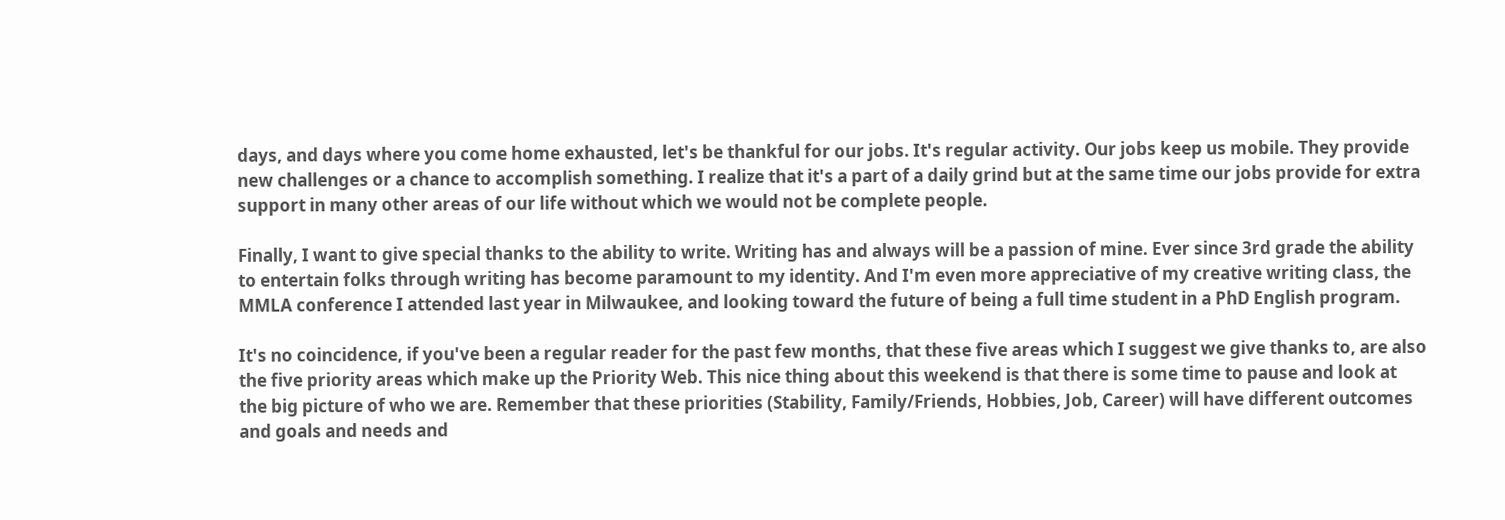days, and days where you come home exhausted, let's be thankful for our jobs. It's regular activity. Our jobs keep us mobile. They provide new challenges or a chance to accomplish something. I realize that it's a part of a daily grind but at the same time our jobs provide for extra support in many other areas of our life without which we would not be complete people.

Finally, I want to give special thanks to the ability to write. Writing has and always will be a passion of mine. Ever since 3rd grade the ability to entertain folks through writing has become paramount to my identity. And I'm even more appreciative of my creative writing class, the MMLA conference I attended last year in Milwaukee, and looking toward the future of being a full time student in a PhD English program.

It's no coincidence, if you've been a regular reader for the past few months, that these five areas which I suggest we give thanks to, are also the five priority areas which make up the Priority Web. This nice thing about this weekend is that there is some time to pause and look at the big picture of who we are. Remember that these priorities (Stability, Family/Friends, Hobbies, Job, Career) will have different outcomes and goals and needs and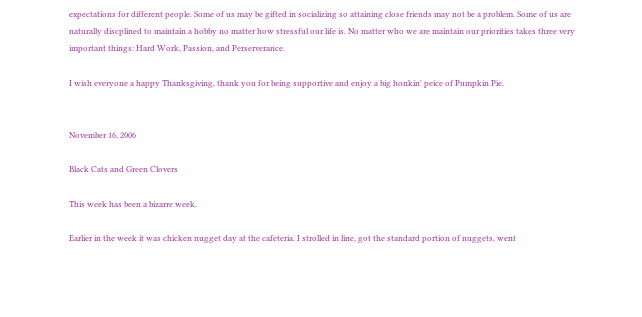expectations for different people. Some of us may be gifted in socializing so attaining close friends may not be a problem. Some of us are naturally discplined to maintain a hobby no matter how stressful our life is. No matter who we are maintain our priorities takes three very important things: Hard Work, Passion, and Perserverance.

I wish everyone a happy Thanksgiving, thank you for being supportive and enjoy a big honkin' peice of Pumpkin Pie.


November 16, 2006

Black Cats and Green Clovers

This week has been a bizarre week.

Earlier in the week it was chicken nugget day at the cafeteria. I strolled in line, got the standard portion of nuggets, went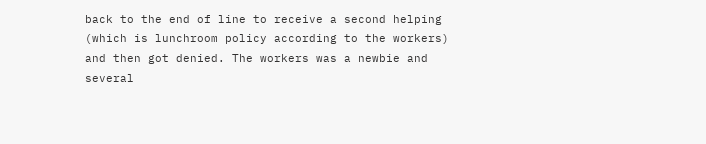back to the end of line to receive a second helping (which is lunchroom policy according to the workers) and then got denied. The workers was a newbie and several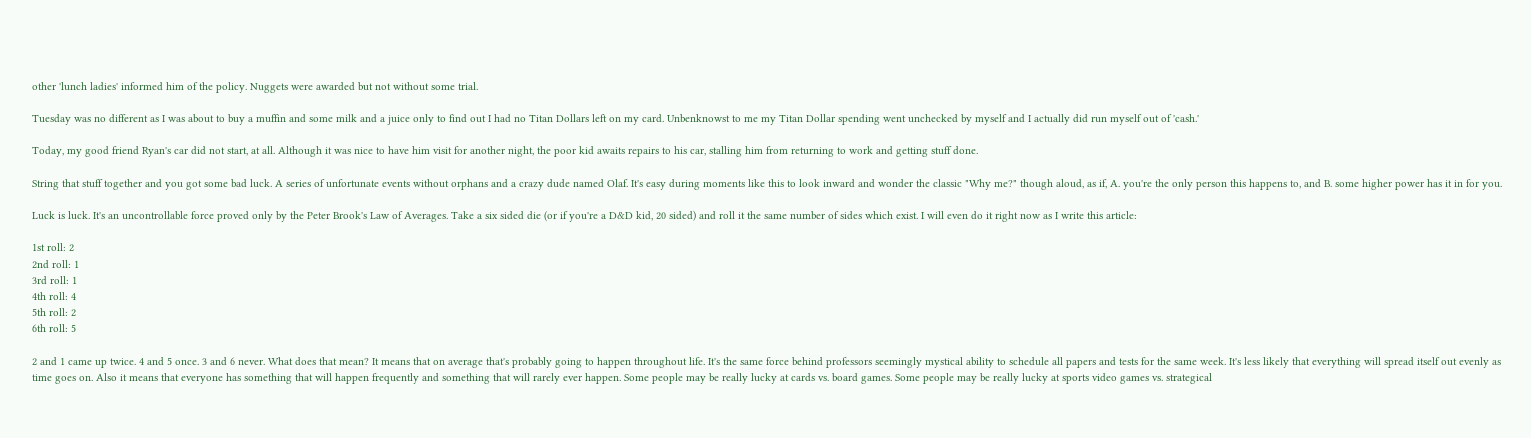other 'lunch ladies' informed him of the policy. Nuggets were awarded but not without some trial.

Tuesday was no different as I was about to buy a muffin and some milk and a juice only to find out I had no Titan Dollars left on my card. Unbenknowst to me my Titan Dollar spending went unchecked by myself and I actually did run myself out of 'cash.'

Today, my good friend Ryan's car did not start, at all. Although it was nice to have him visit for another night, the poor kid awaits repairs to his car, stalling him from returning to work and getting stuff done.

String that stuff together and you got some bad luck. A series of unfortunate events without orphans and a crazy dude named Olaf. It's easy during moments like this to look inward and wonder the classic "Why me?" though aloud, as if, A. you're the only person this happens to, and B. some higher power has it in for you.

Luck is luck. It's an uncontrollable force proved only by the Peter Brook's Law of Averages. Take a six sided die (or if you're a D&D kid, 20 sided) and roll it the same number of sides which exist. I will even do it right now as I write this article:

1st roll: 2
2nd roll: 1
3rd roll: 1
4th roll: 4
5th roll: 2
6th roll: 5

2 and 1 came up twice. 4 and 5 once. 3 and 6 never. What does that mean? It means that on average that's probably going to happen throughout life. It's the same force behind professors seemingly mystical ability to schedule all papers and tests for the same week. It's less likely that everything will spread itself out evenly as time goes on. Also it means that everyone has something that will happen frequently and something that will rarely ever happen. Some people may be really lucky at cards vs. board games. Some people may be really lucky at sports video games vs. strategical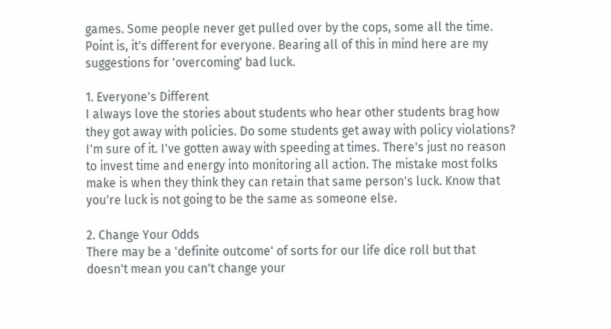games. Some people never get pulled over by the cops, some all the time. Point is, it's different for everyone. Bearing all of this in mind here are my suggestions for 'overcoming' bad luck.

1. Everyone's Different
I always love the stories about students who hear other students brag how they got away with policies. Do some students get away with policy violations? I'm sure of it. I've gotten away with speeding at times. There's just no reason to invest time and energy into monitoring all action. The mistake most folks make is when they think they can retain that same person's luck. Know that you're luck is not going to be the same as someone else.

2. Change Your Odds
There may be a 'definite outcome' of sorts for our life dice roll but that doesn't mean you can't change your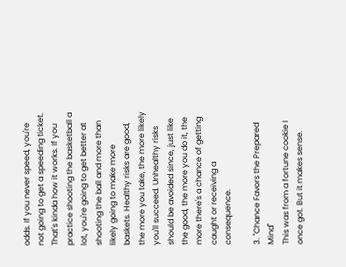odds. If you never speed, you're not going to get a speeding ticket. That's kinda how it works. If you practice shooting the basketball a lot, you're going to get better at shooting the ball and more than likely going to make more baskets. Healthy risks are good, the more you take, the more likely you'll succeed. Unhealthy risks should be avoided since, just like the good, the more you do it, the more there's a chance of getting caught or receiving a consequence.

3. "Chance Favors the Prepared Mind"
This was from a fortune cookie I once got. But it makes sense.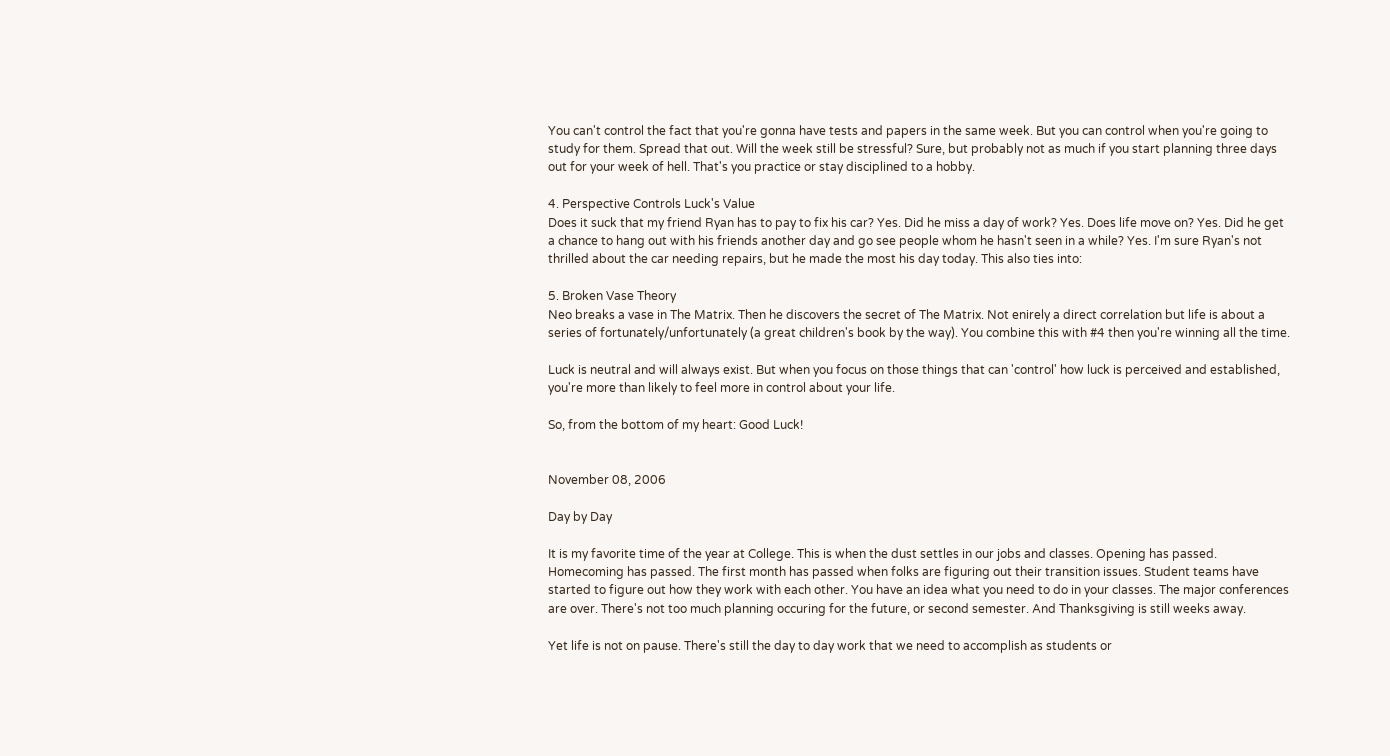You can't control the fact that you're gonna have tests and papers in the same week. But you can control when you're going to study for them. Spread that out. Will the week still be stressful? Sure, but probably not as much if you start planning three days out for your week of hell. That's you practice or stay disciplined to a hobby.

4. Perspective Controls Luck's Value
Does it suck that my friend Ryan has to pay to fix his car? Yes. Did he miss a day of work? Yes. Does life move on? Yes. Did he get a chance to hang out with his friends another day and go see people whom he hasn't seen in a while? Yes. I'm sure Ryan's not thrilled about the car needing repairs, but he made the most his day today. This also ties into:

5. Broken Vase Theory
Neo breaks a vase in The Matrix. Then he discovers the secret of The Matrix. Not enirely a direct correlation but life is about a series of fortunately/unfortunately (a great children's book by the way). You combine this with #4 then you're winning all the time.

Luck is neutral and will always exist. But when you focus on those things that can 'control' how luck is perceived and established, you're more than likely to feel more in control about your life.

So, from the bottom of my heart: Good Luck!


November 08, 2006

Day by Day

It is my favorite time of the year at College. This is when the dust settles in our jobs and classes. Opening has passed. Homecoming has passed. The first month has passed when folks are figuring out their transition issues. Student teams have started to figure out how they work with each other. You have an idea what you need to do in your classes. The major conferences are over. There's not too much planning occuring for the future, or second semester. And Thanksgiving is still weeks away.

Yet life is not on pause. There's still the day to day work that we need to accomplish as students or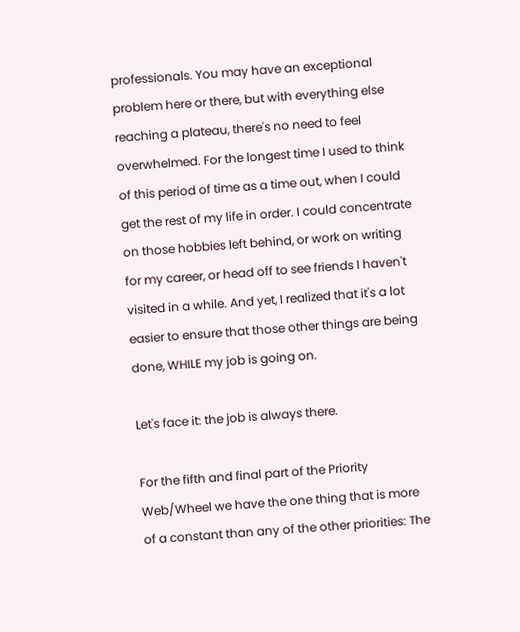professionals. You may have an exceptional problem here or there, but with everything else reaching a plateau, there's no need to feel overwhelmed. For the longest time I used to think of this period of time as a time out, when I could get the rest of my life in order. I could concentrate on those hobbies left behind, or work on writing for my career, or head off to see friends I haven't visited in a while. And yet, I realized that it's a lot easier to ensure that those other things are being done, WHILE my job is going on.

Let's face it: the job is always there.

For the fifth and final part of the Priority Web/Wheel we have the one thing that is more of a constant than any of the other priorities: The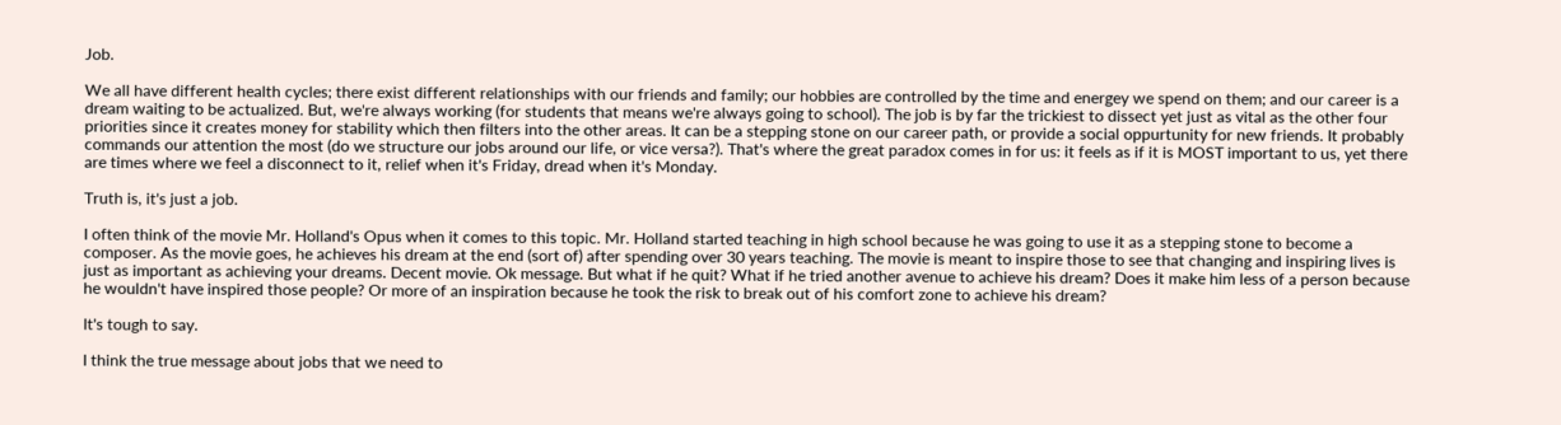Job.

We all have different health cycles; there exist different relationships with our friends and family; our hobbies are controlled by the time and energey we spend on them; and our career is a dream waiting to be actualized. But, we're always working (for students that means we're always going to school). The job is by far the trickiest to dissect yet just as vital as the other four priorities since it creates money for stability which then filters into the other areas. It can be a stepping stone on our career path, or provide a social oppurtunity for new friends. It probably commands our attention the most (do we structure our jobs around our life, or vice versa?). That's where the great paradox comes in for us: it feels as if it is MOST important to us, yet there are times where we feel a disconnect to it, relief when it's Friday, dread when it's Monday.

Truth is, it's just a job.

I often think of the movie Mr. Holland's Opus when it comes to this topic. Mr. Holland started teaching in high school because he was going to use it as a stepping stone to become a composer. As the movie goes, he achieves his dream at the end (sort of) after spending over 30 years teaching. The movie is meant to inspire those to see that changing and inspiring lives is just as important as achieving your dreams. Decent movie. Ok message. But what if he quit? What if he tried another avenue to achieve his dream? Does it make him less of a person because he wouldn't have inspired those people? Or more of an inspiration because he took the risk to break out of his comfort zone to achieve his dream?

It's tough to say.

I think the true message about jobs that we need to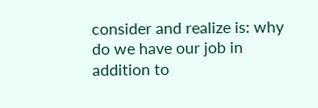consider and realize is: why do we have our job in addition to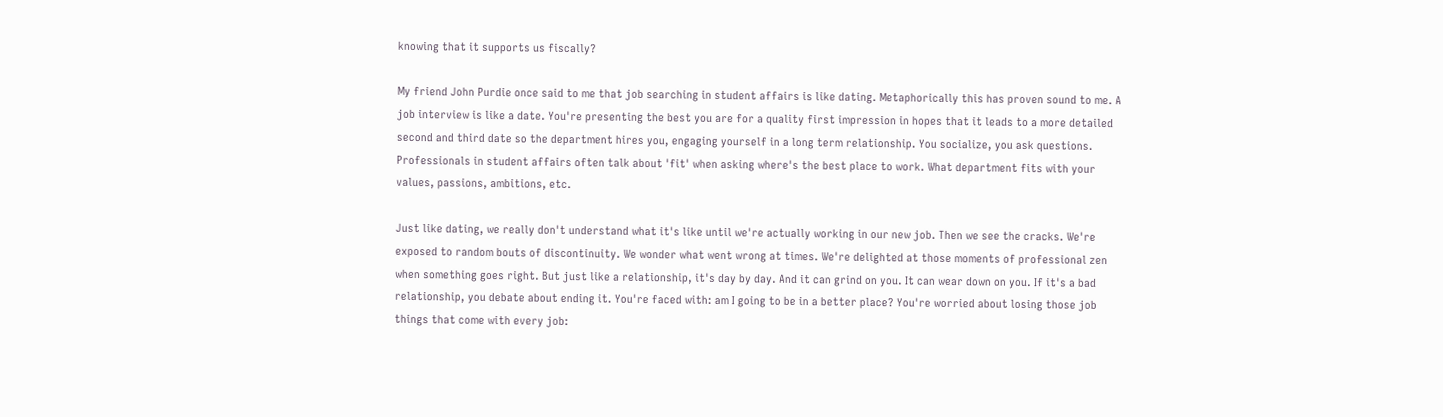knowing that it supports us fiscally?

My friend John Purdie once said to me that job searching in student affairs is like dating. Metaphorically this has proven sound to me. A job interview is like a date. You're presenting the best you are for a quality first impression in hopes that it leads to a more detailed second and third date so the department hires you, engaging yourself in a long term relationship. You socialize, you ask questions. Professionals in student affairs often talk about 'fit' when asking where's the best place to work. What department fits with your values, passions, ambitions, etc.

Just like dating, we really don't understand what it's like until we're actually working in our new job. Then we see the cracks. We're exposed to random bouts of discontinuity. We wonder what went wrong at times. We're delighted at those moments of professional zen when something goes right. But just like a relationship, it's day by day. And it can grind on you. It can wear down on you. If it's a bad relationship, you debate about ending it. You're faced with: am I going to be in a better place? You're worried about losing those job things that come with every job: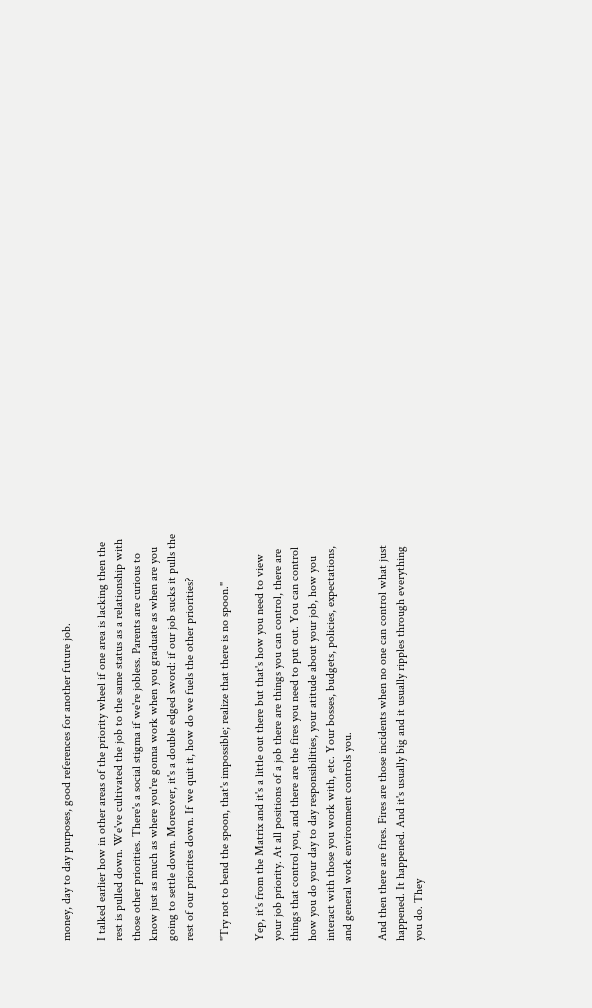money, day to day purposes, good references for another future job.

I talked earlier how in other areas of the priority wheel if one area is lacking then the rest is pulled down. We've cultivated the job to the same status as a relationship with those other priorities. There's a social stigma if we're jobless. Parents are curious to know just as much as where you're gonna work when you graduate as when are you going to settle down. Moreover, it's a double edged sword: if our job sucks it pulls the rest of our priorites down. If we quit it, how do we fuels the other priorities?

"Try not to bend the spoon, that's impossible; realize that there is no spoon."

Yep, it's from the Matrix and it's a little out there but that's how you need to view your job priority. At all positions of a job there are things you can control, there are things that control you, and there are the fires you need to put out. You can control how you do your day to day responsibilities, your atitude about your job, how you interact with those you work with, etc. Your bosses, budgets, policies, expectations, and general work environment controls you.

And then there are fires. Fires are those incidents when no one can control what just happened. It happened. And it's usually big and it usually ripples through everything you do. They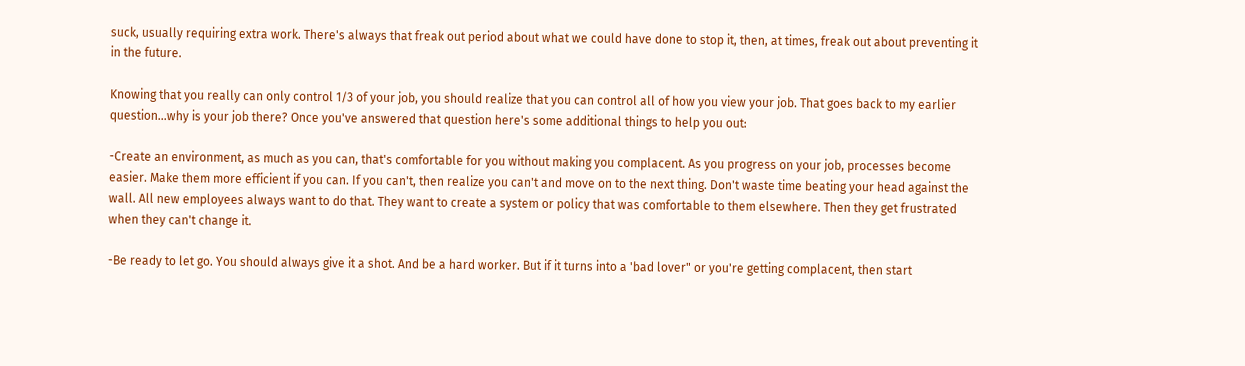suck, usually requiring extra work. There's always that freak out period about what we could have done to stop it, then, at times, freak out about preventing it in the future.

Knowing that you really can only control 1/3 of your job, you should realize that you can control all of how you view your job. That goes back to my earlier question...why is your job there? Once you've answered that question here's some additional things to help you out:

-Create an environment, as much as you can, that's comfortable for you without making you complacent. As you progress on your job, processes become easier. Make them more efficient if you can. If you can't, then realize you can't and move on to the next thing. Don't waste time beating your head against the wall. All new employees always want to do that. They want to create a system or policy that was comfortable to them elsewhere. Then they get frustrated when they can't change it.

-Be ready to let go. You should always give it a shot. And be a hard worker. But if it turns into a 'bad lover" or you're getting complacent, then start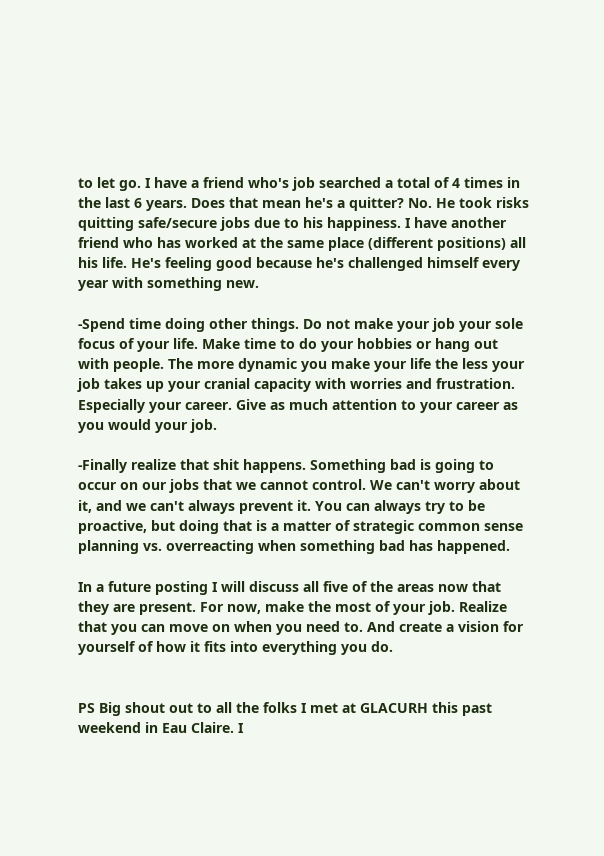to let go. I have a friend who's job searched a total of 4 times in the last 6 years. Does that mean he's a quitter? No. He took risks quitting safe/secure jobs due to his happiness. I have another friend who has worked at the same place (different positions) all his life. He's feeling good because he's challenged himself every year with something new.

-Spend time doing other things. Do not make your job your sole focus of your life. Make time to do your hobbies or hang out with people. The more dynamic you make your life the less your job takes up your cranial capacity with worries and frustration. Especially your career. Give as much attention to your career as you would your job.

-Finally realize that shit happens. Something bad is going to occur on our jobs that we cannot control. We can't worry about it, and we can't always prevent it. You can always try to be proactive, but doing that is a matter of strategic common sense planning vs. overreacting when something bad has happened.

In a future posting I will discuss all five of the areas now that they are present. For now, make the most of your job. Realize that you can move on when you need to. And create a vision for yourself of how it fits into everything you do.


PS Big shout out to all the folks I met at GLACURH this past weekend in Eau Claire. I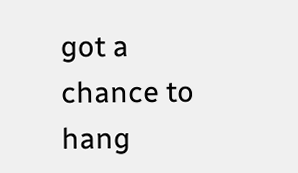got a chance to hang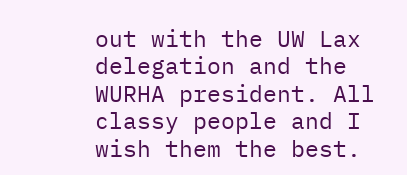out with the UW Lax delegation and the WURHA president. All classy people and I wish them the best.